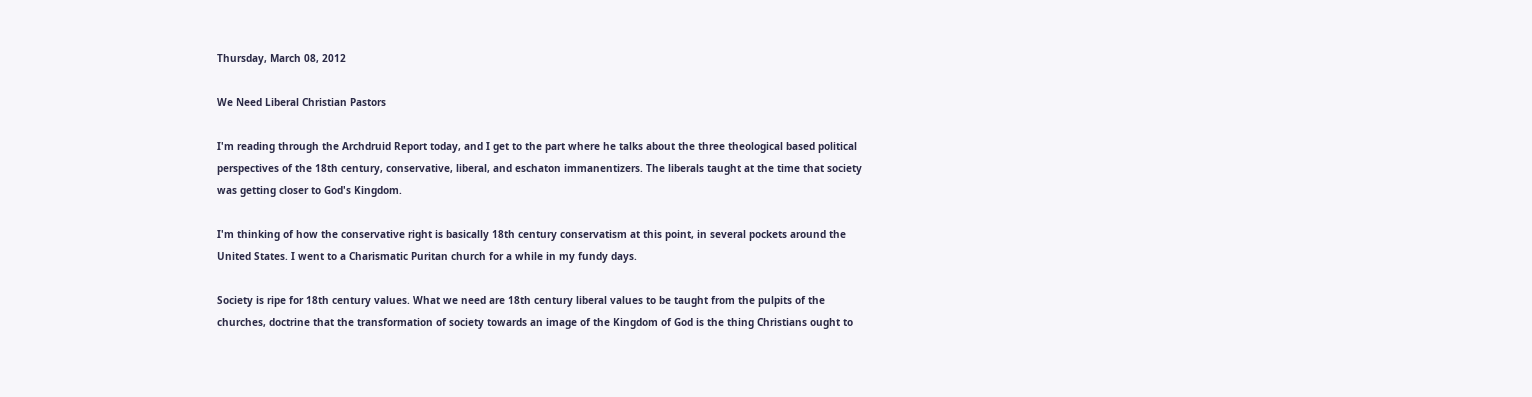Thursday, March 08, 2012

We Need Liberal Christian Pastors

I'm reading through the Archdruid Report today, and I get to the part where he talks about the three theological based political perspectives of the 18th century, conservative, liberal, and eschaton immanentizers. The liberals taught at the time that society was getting closer to God's Kingdom.

I'm thinking of how the conservative right is basically 18th century conservatism at this point, in several pockets around the United States. I went to a Charismatic Puritan church for a while in my fundy days.

Society is ripe for 18th century values. What we need are 18th century liberal values to be taught from the pulpits of the churches, doctrine that the transformation of society towards an image of the Kingdom of God is the thing Christians ought to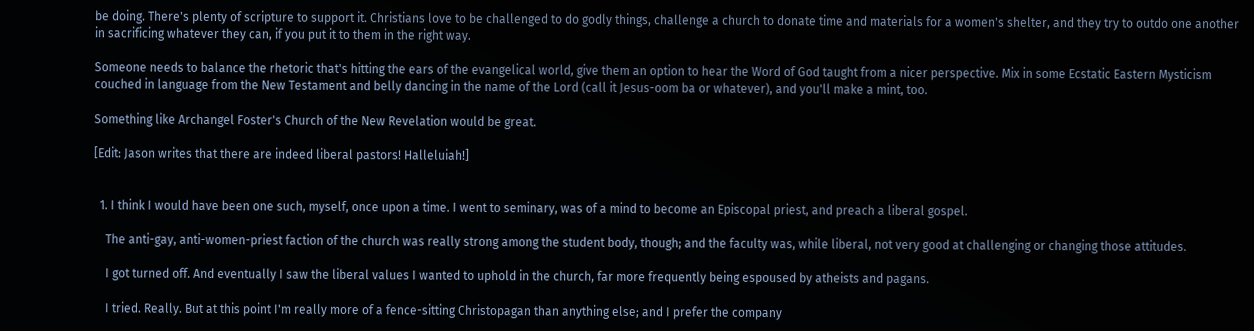be doing. There's plenty of scripture to support it. Christians love to be challenged to do godly things, challenge a church to donate time and materials for a women's shelter, and they try to outdo one another in sacrificing whatever they can, if you put it to them in the right way.

Someone needs to balance the rhetoric that's hitting the ears of the evangelical world, give them an option to hear the Word of God taught from a nicer perspective. Mix in some Ecstatic Eastern Mysticism couched in language from the New Testament and belly dancing in the name of the Lord (call it Jesus-oom ba or whatever), and you'll make a mint, too.

Something like Archangel Foster's Church of the New Revelation would be great.

[Edit: Jason writes that there are indeed liberal pastors! Halleluiah!]


  1. I think I would have been one such, myself, once upon a time. I went to seminary, was of a mind to become an Episcopal priest, and preach a liberal gospel.

    The anti-gay, anti-women-priest faction of the church was really strong among the student body, though; and the faculty was, while liberal, not very good at challenging or changing those attitudes.

    I got turned off. And eventually I saw the liberal values I wanted to uphold in the church, far more frequently being espoused by atheists and pagans.

    I tried. Really. But at this point I'm really more of a fence-sitting Christopagan than anything else; and I prefer the company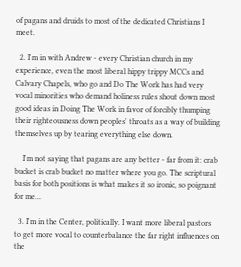of pagans and druids to most of the dedicated Christians I meet.

  2. I'm in with Andrew - every Christian church in my experience, even the most liberal hippy trippy MCCs and Calvary Chapels, who go and Do The Work has had very vocal minorities who demand holiness rules shout down most good ideas in Doing The Work in favor of forcibly thumping their righteousness down peoples' throats as a way of building themselves up by tearing everything else down.

    I'm not saying that pagans are any better - far from it: crab bucket is crab bucket no matter where you go. The scriptural basis for both positions is what makes it so ironic, so poignant for me...

  3. I'm in the Center, politically. I want more liberal pastors to get more vocal to counterbalance the far right influences on the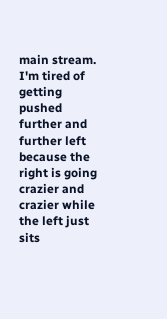main stream. I'm tired of getting pushed further and further left because the right is going crazier and crazier while the left just sits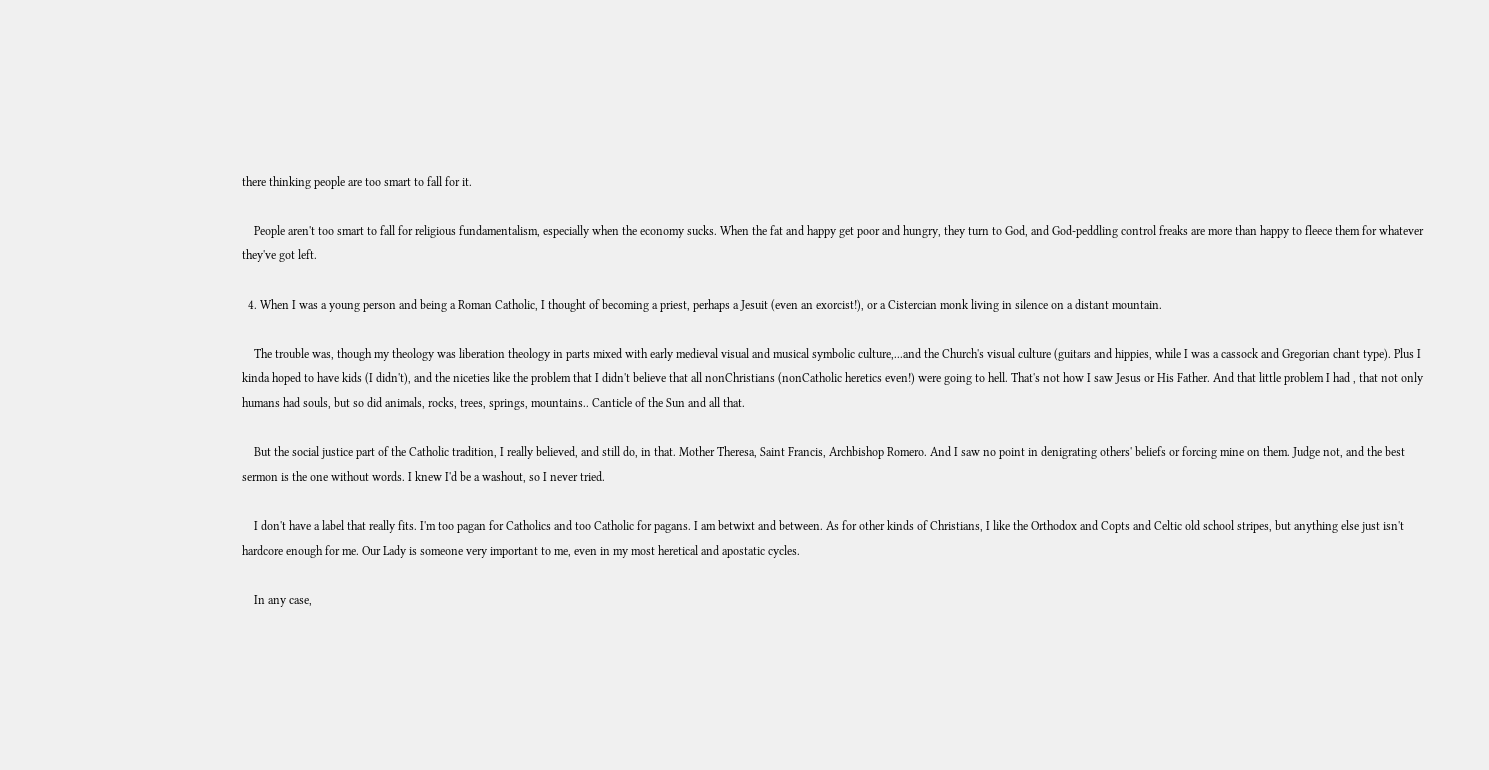there thinking people are too smart to fall for it.

    People aren't too smart to fall for religious fundamentalism, especially when the economy sucks. When the fat and happy get poor and hungry, they turn to God, and God-peddling control freaks are more than happy to fleece them for whatever they've got left.

  4. When I was a young person and being a Roman Catholic, I thought of becoming a priest, perhaps a Jesuit (even an exorcist!), or a Cistercian monk living in silence on a distant mountain.

    The trouble was, though my theology was liberation theology in parts mixed with early medieval visual and musical symbolic culture,...and the Church's visual culture (guitars and hippies, while I was a cassock and Gregorian chant type). Plus I kinda hoped to have kids (I didn't), and the niceties like the problem that I didn't believe that all nonChristians (nonCatholic heretics even!) were going to hell. That's not how I saw Jesus or His Father. And that little problem I had , that not only humans had souls, but so did animals, rocks, trees, springs, mountains.. Canticle of the Sun and all that.

    But the social justice part of the Catholic tradition, I really believed, and still do, in that. Mother Theresa, Saint Francis, Archbishop Romero. And I saw no point in denigrating others' beliefs or forcing mine on them. Judge not, and the best sermon is the one without words. I knew I'd be a washout, so I never tried.

    I don't have a label that really fits. I'm too pagan for Catholics and too Catholic for pagans. I am betwixt and between. As for other kinds of Christians, I like the Orthodox and Copts and Celtic old school stripes, but anything else just isn't hardcore enough for me. Our Lady is someone very important to me, even in my most heretical and apostatic cycles.

    In any case,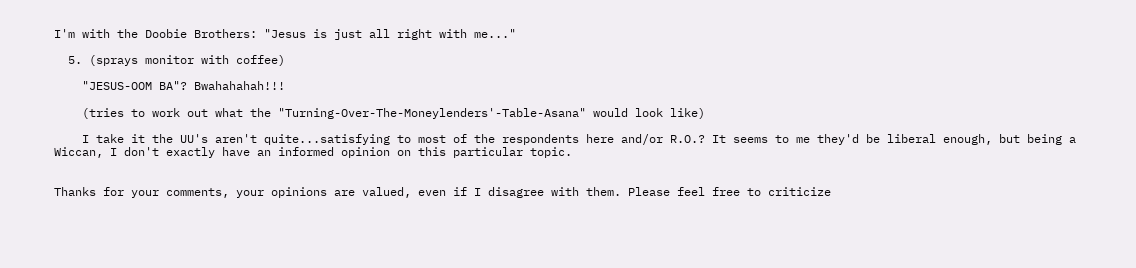I'm with the Doobie Brothers: "Jesus is just all right with me..."

  5. (sprays monitor with coffee)

    "JESUS-OOM BA"? Bwahahahah!!!

    (tries to work out what the "Turning-Over-The-Moneylenders'-Table-Asana" would look like)

    I take it the UU's aren't quite...satisfying to most of the respondents here and/or R.O.? It seems to me they'd be liberal enough, but being a Wiccan, I don't exactly have an informed opinion on this particular topic.


Thanks for your comments, your opinions are valued, even if I disagree with them. Please feel free to criticize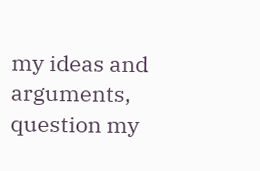my ideas and arguments, question my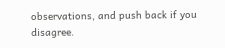observations, and push back if you disagree.